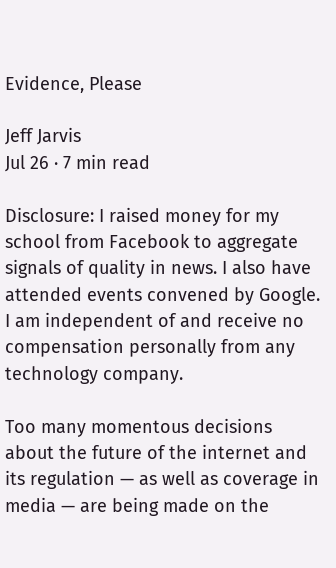Evidence, Please

Jeff Jarvis
Jul 26 · 7 min read

Disclosure: I raised money for my school from Facebook to aggregate signals of quality in news. I also have attended events convened by Google. I am independent of and receive no compensation personally from any technology company.

Too many momentous decisions about the future of the internet and its regulation — as well as coverage in media — are being made on the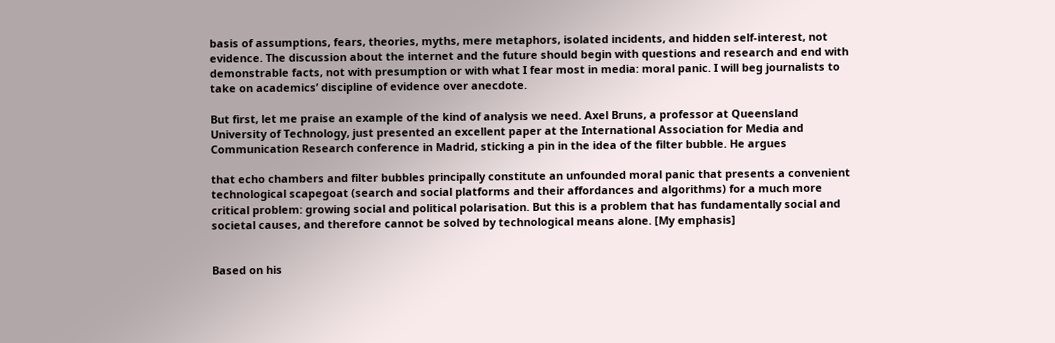basis of assumptions, fears, theories, myths, mere metaphors, isolated incidents, and hidden self-interest, not evidence. The discussion about the internet and the future should begin with questions and research and end with demonstrable facts, not with presumption or with what I fear most in media: moral panic. I will beg journalists to take on academics’ discipline of evidence over anecdote.

But first, let me praise an example of the kind of analysis we need. Axel Bruns, a professor at Queensland University of Technology, just presented an excellent paper at the International Association for Media and Communication Research conference in Madrid, sticking a pin in the idea of the filter bubble. He argues

that echo chambers and filter bubbles principally constitute an unfounded moral panic that presents a convenient technological scapegoat (search and social platforms and their affordances and algorithms) for a much more critical problem: growing social and political polarisation. But this is a problem that has fundamentally social and societal causes, and therefore cannot be solved by technological means alone. [My emphasis]


Based on his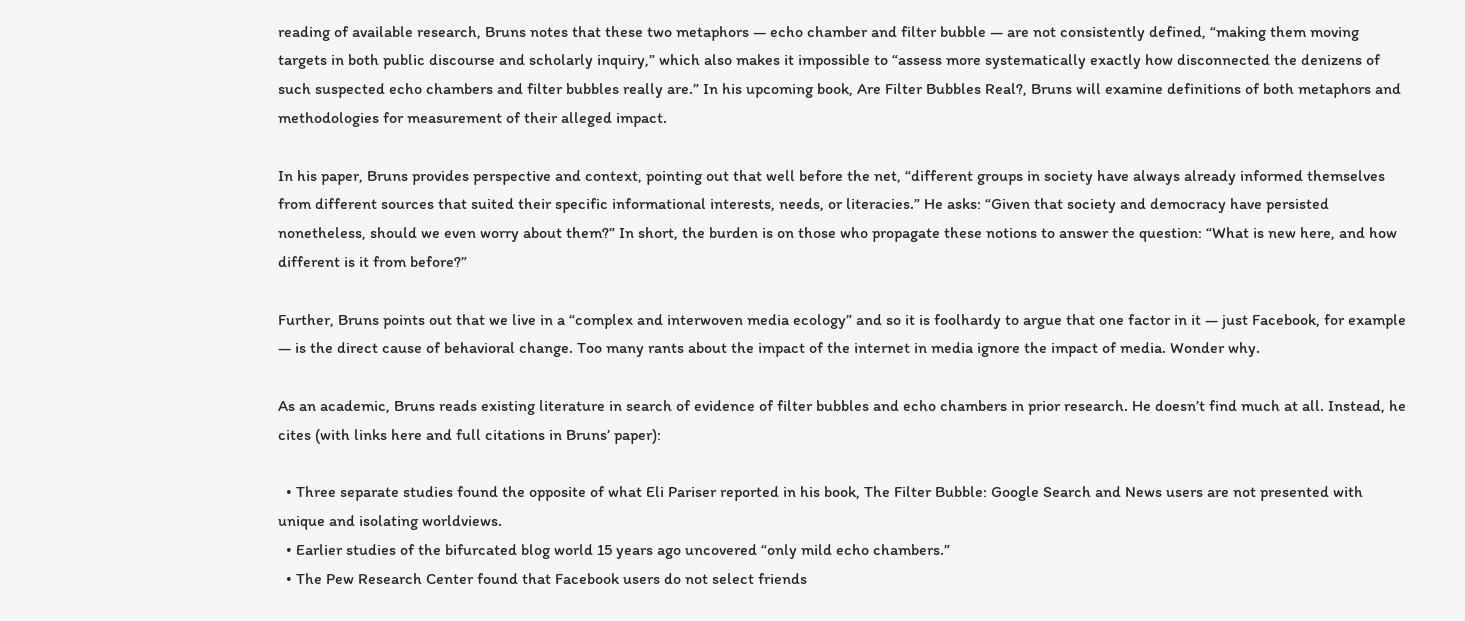reading of available research, Bruns notes that these two metaphors — echo chamber and filter bubble — are not consistently defined, “making them moving targets in both public discourse and scholarly inquiry,” which also makes it impossible to “assess more systematically exactly how disconnected the denizens of such suspected echo chambers and filter bubbles really are.” In his upcoming book, Are Filter Bubbles Real?, Bruns will examine definitions of both metaphors and methodologies for measurement of their alleged impact.

In his paper, Bruns provides perspective and context, pointing out that well before the net, “different groups in society have always already informed themselves from different sources that suited their specific informational interests, needs, or literacies.” He asks: “Given that society and democracy have persisted nonetheless, should we even worry about them?” In short, the burden is on those who propagate these notions to answer the question: “What is new here, and how different is it from before?”

Further, Bruns points out that we live in a “complex and interwoven media ecology” and so it is foolhardy to argue that one factor in it — just Facebook, for example — is the direct cause of behavioral change. Too many rants about the impact of the internet in media ignore the impact of media. Wonder why.

As an academic, Bruns reads existing literature in search of evidence of filter bubbles and echo chambers in prior research. He doesn’t find much at all. Instead, he cites (with links here and full citations in Bruns’ paper):

  • Three separate studies found the opposite of what Eli Pariser reported in his book, The Filter Bubble: Google Search and News users are not presented with unique and isolating worldviews.
  • Earlier studies of the bifurcated blog world 15 years ago uncovered “only mild echo chambers.”
  • The Pew Research Center found that Facebook users do not select friends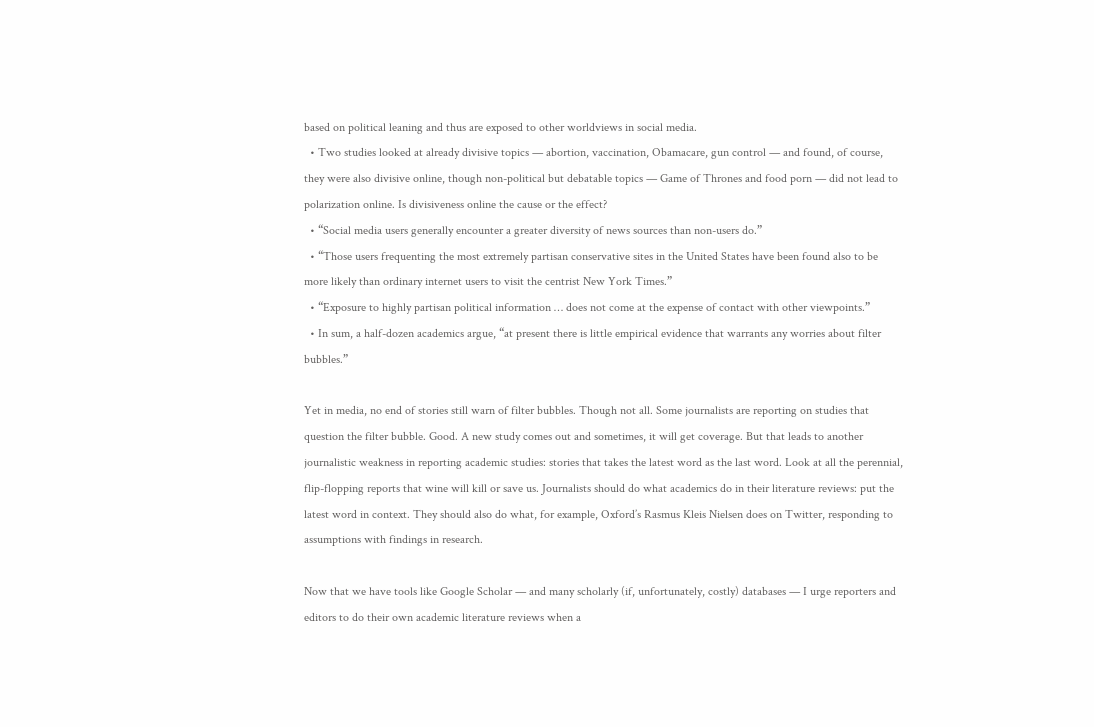based on political leaning and thus are exposed to other worldviews in social media.
  • Two studies looked at already divisive topics — abortion, vaccination, Obamacare, gun control — and found, of course, they were also divisive online, though non-political but debatable topics — Game of Thrones and food porn — did not lead to polarization online. Is divisiveness online the cause or the effect?
  • “Social media users generally encounter a greater diversity of news sources than non-users do.”
  • “Those users frequenting the most extremely partisan conservative sites in the United States have been found also to be more likely than ordinary internet users to visit the centrist New York Times.”
  • “Exposure to highly partisan political information … does not come at the expense of contact with other viewpoints.”
  • In sum, a half-dozen academics argue, “at present there is little empirical evidence that warrants any worries about filter bubbles.”

Yet in media, no end of stories still warn of filter bubbles. Though not all. Some journalists are reporting on studies that question the filter bubble. Good. A new study comes out and sometimes, it will get coverage. But that leads to another journalistic weakness in reporting academic studies: stories that takes the latest word as the last word. Look at all the perennial, flip-flopping reports that wine will kill or save us. Journalists should do what academics do in their literature reviews: put the latest word in context. They should also do what, for example, Oxford’s Rasmus Kleis Nielsen does on Twitter, responding to assumptions with findings in research.

Now that we have tools like Google Scholar — and many scholarly (if, unfortunately, costly) databases — I urge reporters and editors to do their own academic literature reviews when a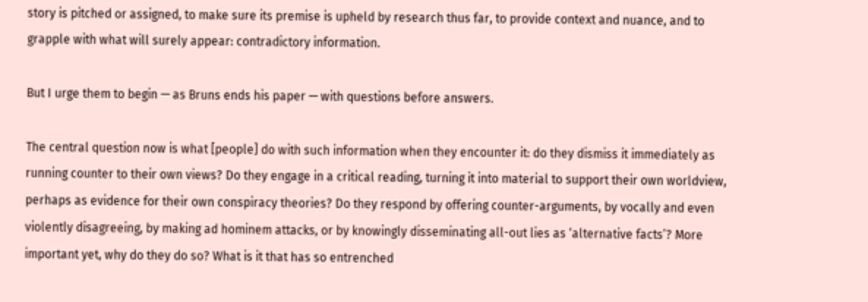story is pitched or assigned, to make sure its premise is upheld by research thus far, to provide context and nuance, and to grapple with what will surely appear: contradictory information.

But I urge them to begin — as Bruns ends his paper — with questions before answers.

The central question now is what [people] do with such information when they encounter it: do they dismiss it immediately as running counter to their own views? Do they engage in a critical reading, turning it into material to support their own worldview, perhaps as evidence for their own conspiracy theories? Do they respond by offering counter-arguments, by vocally and even violently disagreeing, by making ad hominem attacks, or by knowingly disseminating all-out lies as ‘alternative facts’? More important yet, why do they do so? What is it that has so entrenched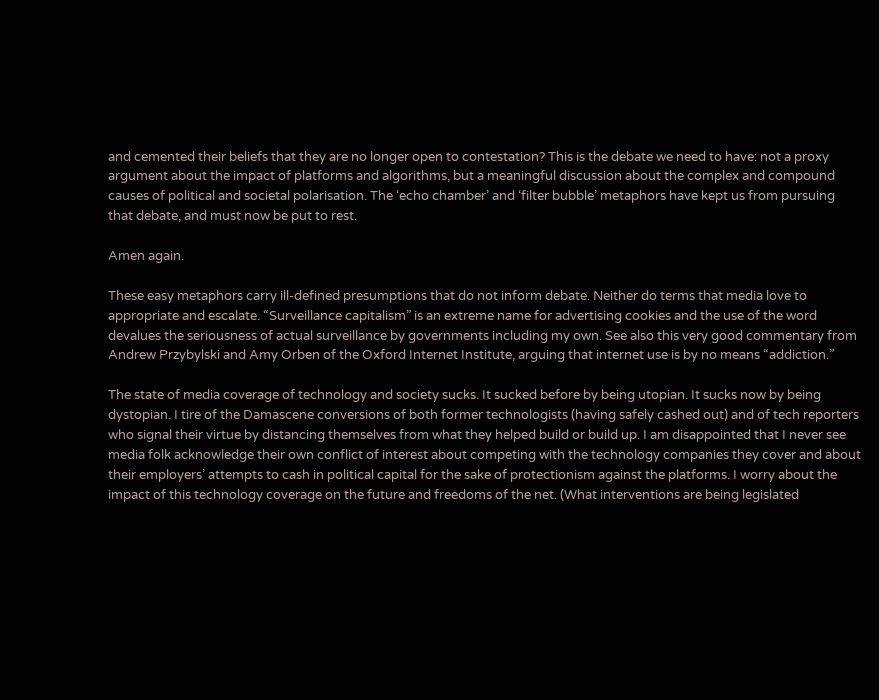and cemented their beliefs that they are no longer open to contestation? This is the debate we need to have: not a proxy argument about the impact of platforms and algorithms, but a meaningful discussion about the complex and compound causes of political and societal polarisation. The ‘echo chamber’ and ‘filter bubble’ metaphors have kept us from pursuing that debate, and must now be put to rest.

Amen again.

These easy metaphors carry ill-defined presumptions that do not inform debate. Neither do terms that media love to appropriate and escalate. “Surveillance capitalism” is an extreme name for advertising cookies and the use of the word devalues the seriousness of actual surveillance by governments including my own. See also this very good commentary from Andrew Przybylski and Amy Orben of the Oxford Internet Institute, arguing that internet use is by no means “addiction.”

The state of media coverage of technology and society sucks. It sucked before by being utopian. It sucks now by being dystopian. I tire of the Damascene conversions of both former technologists (having safely cashed out) and of tech reporters who signal their virtue by distancing themselves from what they helped build or build up. I am disappointed that I never see media folk acknowledge their own conflict of interest about competing with the technology companies they cover and about their employers’ attempts to cash in political capital for the sake of protectionism against the platforms. I worry about the impact of this technology coverage on the future and freedoms of the net. (What interventions are being legislated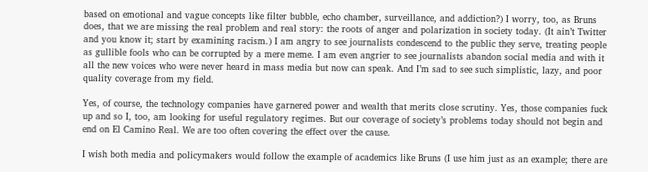based on emotional and vague concepts like filter bubble, echo chamber, surveillance, and addiction?) I worry, too, as Bruns does, that we are missing the real problem and real story: the roots of anger and polarization in society today. (It ain’t Twitter and you know it; start by examining racism.) I am angry to see journalists condescend to the public they serve, treating people as gullible fools who can be corrupted by a mere meme. I am even angrier to see journalists abandon social media and with it all the new voices who were never heard in mass media but now can speak. And I’m sad to see such simplistic, lazy, and poor quality coverage from my field.

Yes, of course, the technology companies have garnered power and wealth that merits close scrutiny. Yes, those companies fuck up and so I, too, am looking for useful regulatory regimes. But our coverage of society’s problems today should not begin and end on El Camino Real. We are too often covering the effect over the cause.

I wish both media and policymakers would follow the example of academics like Bruns (I use him just as an example; there are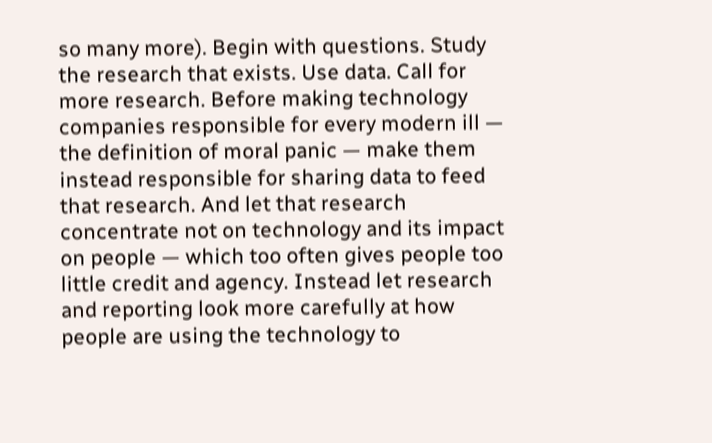so many more). Begin with questions. Study the research that exists. Use data. Call for more research. Before making technology companies responsible for every modern ill — the definition of moral panic — make them instead responsible for sharing data to feed that research. And let that research concentrate not on technology and its impact on people — which too often gives people too little credit and agency. Instead let research and reporting look more carefully at how people are using the technology to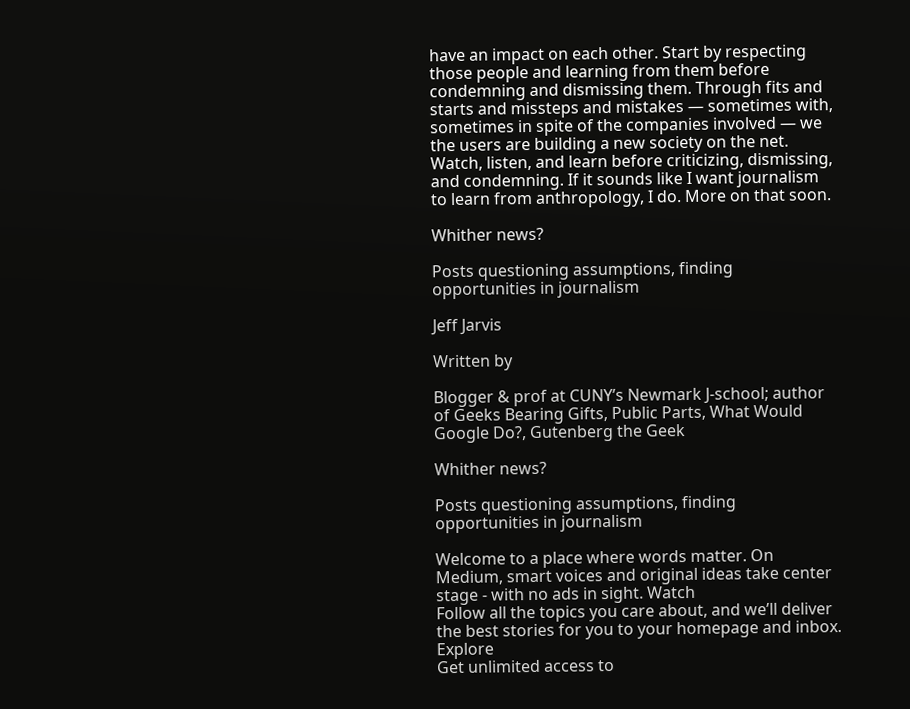have an impact on each other. Start by respecting those people and learning from them before condemning and dismissing them. Through fits and starts and missteps and mistakes — sometimes with, sometimes in spite of the companies involved — we the users are building a new society on the net. Watch, listen, and learn before criticizing, dismissing, and condemning. If it sounds like I want journalism to learn from anthropology, I do. More on that soon.

Whither news?

Posts questioning assumptions, finding opportunities in journalism

Jeff Jarvis

Written by

Blogger & prof at CUNY’s Newmark J-school; author of Geeks Bearing Gifts, Public Parts, What Would Google Do?, Gutenberg the Geek

Whither news?

Posts questioning assumptions, finding opportunities in journalism

Welcome to a place where words matter. On Medium, smart voices and original ideas take center stage - with no ads in sight. Watch
Follow all the topics you care about, and we’ll deliver the best stories for you to your homepage and inbox. Explore
Get unlimited access to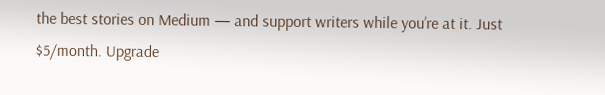the best stories on Medium — and support writers while you’re at it. Just $5/month. Upgrade